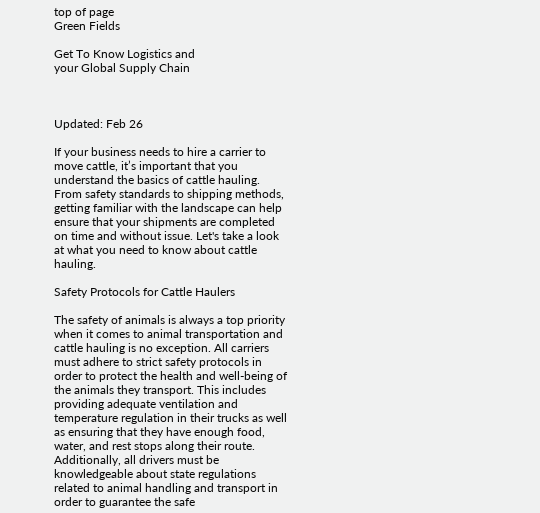top of page
Green Fields

Get To Know Logistics and
your Global Supply Chain



Updated: Feb 26

If your business needs to hire a carrier to move cattle, it’s important that you understand the basics of cattle hauling. From safety standards to shipping methods, getting familiar with the landscape can help ensure that your shipments are completed on time and without issue. Let's take a look at what you need to know about cattle hauling.

Safety Protocols for Cattle Haulers

The safety of animals is always a top priority when it comes to animal transportation and cattle hauling is no exception. All carriers must adhere to strict safety protocols in order to protect the health and well-being of the animals they transport. This includes providing adequate ventilation and temperature regulation in their trucks as well as ensuring that they have enough food, water, and rest stops along their route. Additionally, all drivers must be knowledgeable about state regulations related to animal handling and transport in order to guarantee the safe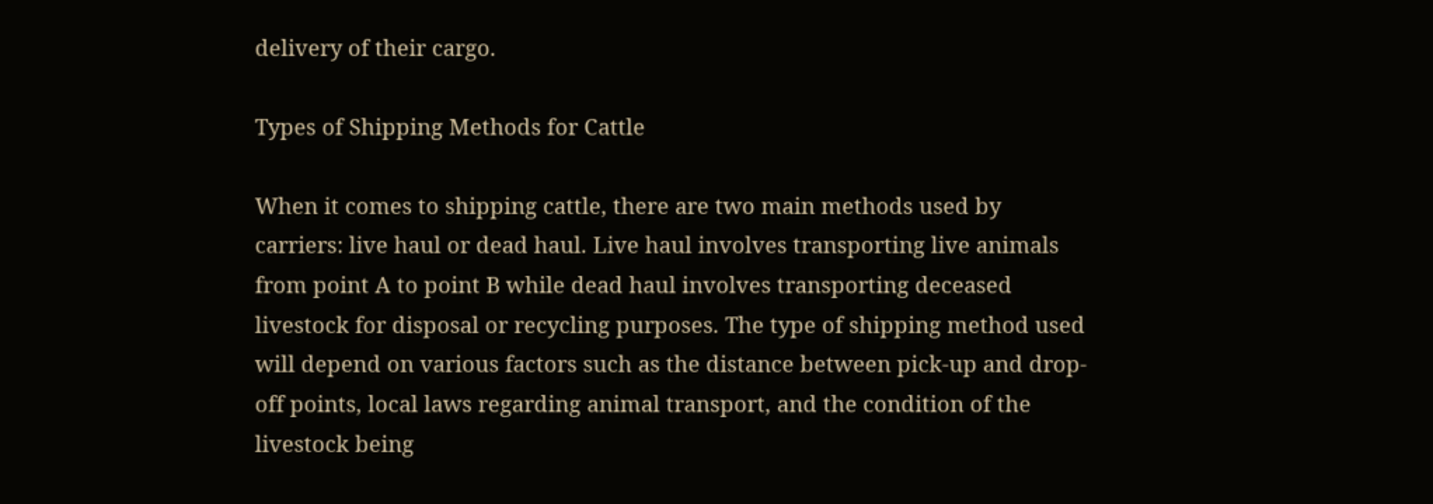delivery of their cargo.

Types of Shipping Methods for Cattle

When it comes to shipping cattle, there are two main methods used by carriers: live haul or dead haul. Live haul involves transporting live animals from point A to point B while dead haul involves transporting deceased livestock for disposal or recycling purposes. The type of shipping method used will depend on various factors such as the distance between pick-up and drop-off points, local laws regarding animal transport, and the condition of the livestock being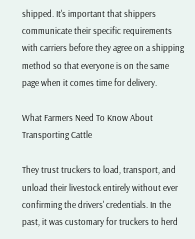shipped. It's important that shippers communicate their specific requirements with carriers before they agree on a shipping method so that everyone is on the same page when it comes time for delivery.

What Farmers Need To Know About Transporting Cattle

They trust truckers to load, transport, and unload their livestock entirely without ever confirming the drivers' credentials. In the past, it was customary for truckers to herd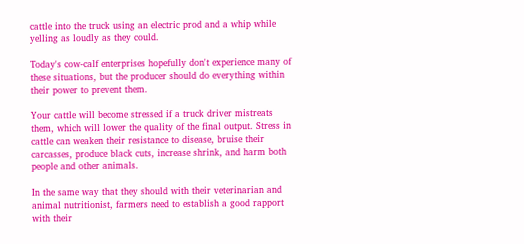cattle into the truck using an electric prod and a whip while yelling as loudly as they could.

Today's cow-calf enterprises hopefully don't experience many of these situations, but the producer should do everything within their power to prevent them.

Your cattle will become stressed if a truck driver mistreats them, which will lower the quality of the final output. Stress in cattle can weaken their resistance to disease, bruise their carcasses, produce black cuts, increase shrink, and harm both people and other animals.

In the same way that they should with their veterinarian and animal nutritionist, farmers need to establish a good rapport with their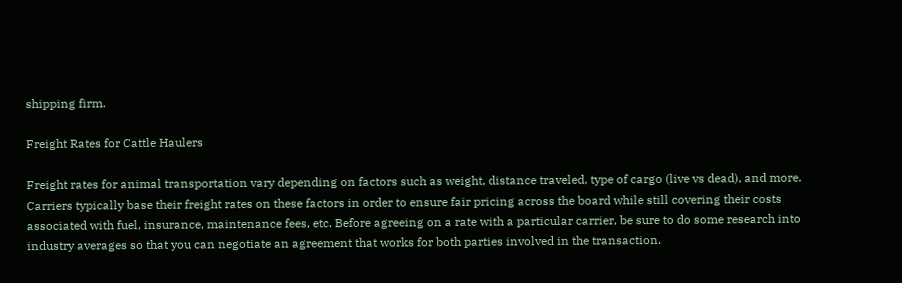shipping firm.

Freight Rates for Cattle Haulers

Freight rates for animal transportation vary depending on factors such as weight, distance traveled, type of cargo (live vs dead), and more. Carriers typically base their freight rates on these factors in order to ensure fair pricing across the board while still covering their costs associated with fuel, insurance, maintenance fees, etc. Before agreeing on a rate with a particular carrier, be sure to do some research into industry averages so that you can negotiate an agreement that works for both parties involved in the transaction.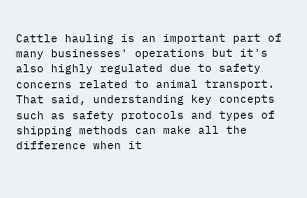Cattle hauling is an important part of many businesses' operations but it's also highly regulated due to safety concerns related to animal transport. That said, understanding key concepts such as safety protocols and types of shipping methods can make all the difference when it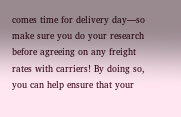comes time for delivery day—so make sure you do your research before agreeing on any freight rates with carriers! By doing so, you can help ensure that your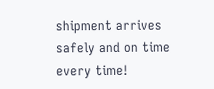shipment arrives safely and on time every time!